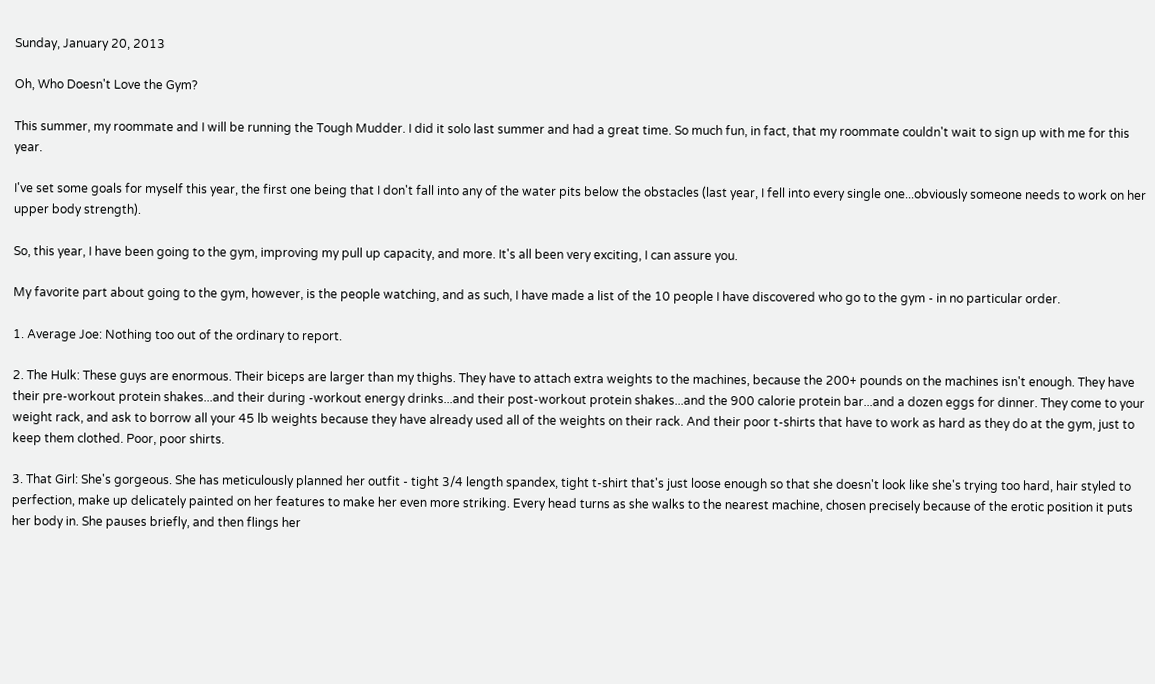Sunday, January 20, 2013

Oh, Who Doesn't Love the Gym?

This summer, my roommate and I will be running the Tough Mudder. I did it solo last summer and had a great time. So much fun, in fact, that my roommate couldn't wait to sign up with me for this year.

I've set some goals for myself this year, the first one being that I don't fall into any of the water pits below the obstacles (last year, I fell into every single one...obviously someone needs to work on her upper body strength).

So, this year, I have been going to the gym, improving my pull up capacity, and more. It's all been very exciting, I can assure you.

My favorite part about going to the gym, however, is the people watching, and as such, I have made a list of the 10 people I have discovered who go to the gym - in no particular order.

1. Average Joe: Nothing too out of the ordinary to report.

2. The Hulk: These guys are enormous. Their biceps are larger than my thighs. They have to attach extra weights to the machines, because the 200+ pounds on the machines isn't enough. They have their pre-workout protein shakes...and their during -workout energy drinks...and their post-workout protein shakes...and the 900 calorie protein bar...and a dozen eggs for dinner. They come to your weight rack, and ask to borrow all your 45 lb weights because they have already used all of the weights on their rack. And their poor t-shirts that have to work as hard as they do at the gym, just to keep them clothed. Poor, poor shirts.

3. That Girl: She's gorgeous. She has meticulously planned her outfit - tight 3/4 length spandex, tight t-shirt that's just loose enough so that she doesn't look like she's trying too hard, hair styled to perfection, make up delicately painted on her features to make her even more striking. Every head turns as she walks to the nearest machine, chosen precisely because of the erotic position it puts her body in. She pauses briefly, and then flings her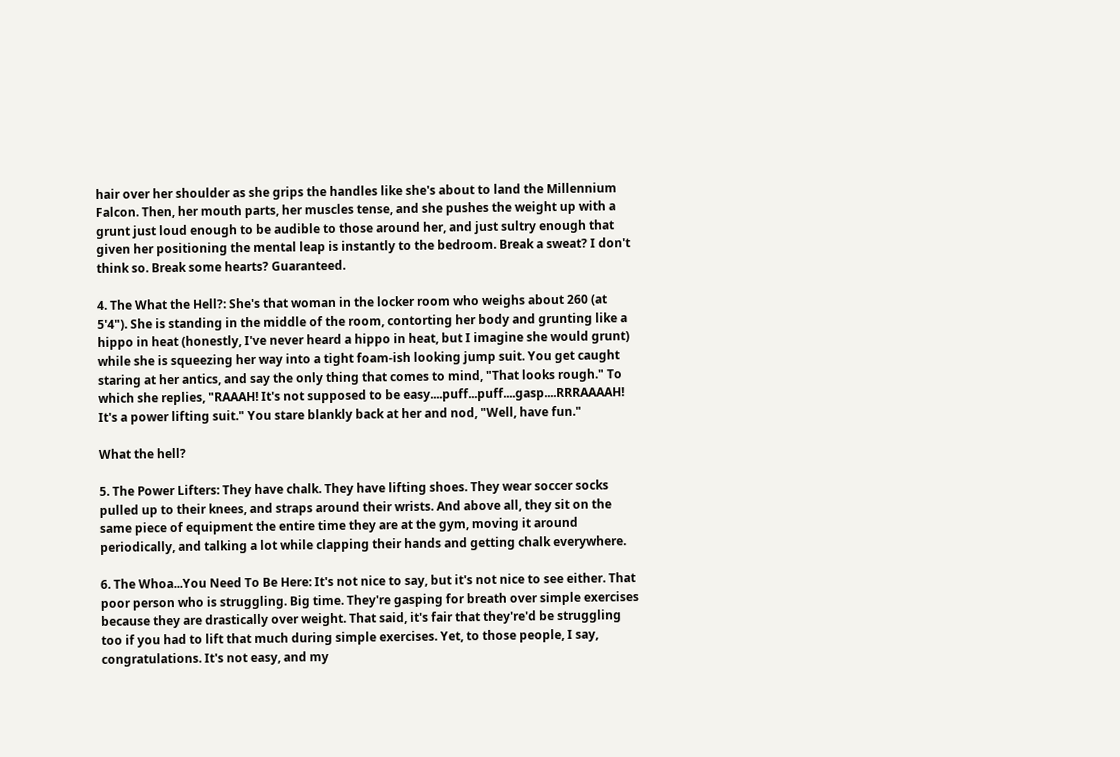hair over her shoulder as she grips the handles like she's about to land the Millennium Falcon. Then, her mouth parts, her muscles tense, and she pushes the weight up with a grunt just loud enough to be audible to those around her, and just sultry enough that given her positioning the mental leap is instantly to the bedroom. Break a sweat? I don't think so. Break some hearts? Guaranteed.

4. The What the Hell?: She's that woman in the locker room who weighs about 260 (at 5'4"). She is standing in the middle of the room, contorting her body and grunting like a hippo in heat (honestly, I've never heard a hippo in heat, but I imagine she would grunt) while she is squeezing her way into a tight foam-ish looking jump suit. You get caught staring at her antics, and say the only thing that comes to mind, "That looks rough." To which she replies, "RAAAH! It's not supposed to be easy....puff...puff....gasp....RRRAAAAH! It's a power lifting suit." You stare blankly back at her and nod, "Well, have fun."

What the hell?

5. The Power Lifters: They have chalk. They have lifting shoes. They wear soccer socks pulled up to their knees, and straps around their wrists. And above all, they sit on the same piece of equipment the entire time they are at the gym, moving it around periodically, and talking a lot while clapping their hands and getting chalk everywhere.

6. The Whoa...You Need To Be Here: It's not nice to say, but it's not nice to see either. That poor person who is struggling. Big time. They're gasping for breath over simple exercises because they are drastically over weight. That said, it's fair that they're'd be struggling too if you had to lift that much during simple exercises. Yet, to those people, I say, congratulations. It's not easy, and my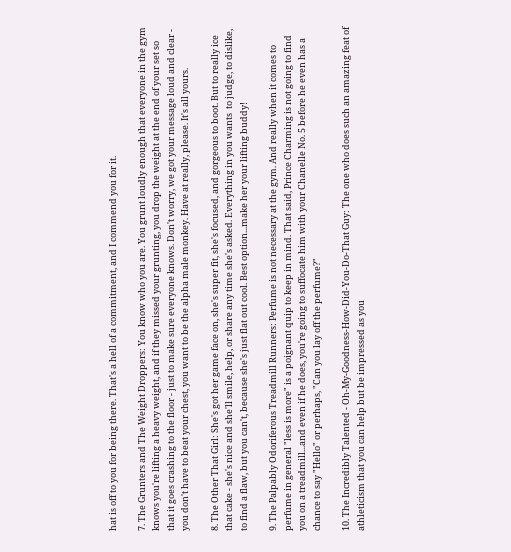hat is off to you for being there. That's a hell of a commitment, and I commend you for it.

7. The Grunters and The Weight Droppers: You know who you are. You grunt loudly enough that everyone in the gym knows you're lifting a heavy weight, and if they missed your grunting, you drop the weight at the end of your set so that it goes crashing to the floor - just to make sure everyone knows. Don't worry, we got your message loud and clear - you don't have to beat your chest, you want to be the alpha male monkey. Have at really, please. It's all yours.

8. The Other That Girl: She's got her game face on, she's super fit, she's focused, and gorgeous to boot. But to really ice that cake - she's nice and she'll smile, help, or share any time she's asked. Everything in you wants  to judge, to dislike, to find a flaw, but you can't, because she's just flat out cool. Best option...make her your lifting buddy!

9. The Palpably Odoriferous Treadmill Runners: Perfume is not necessary at the gym. And really when it comes to perfume in general "less is more" is a poignant quip to keep in mind. That said, Prince Charming is not going to find you on a treadmill...and even if he does, you're going to suffocate him with your Chanelle No. 5 before he even has a chance to say "Hello" or perhaps, "Can you lay off the perfume?"

10. The Incredibly Talented - Oh-My-Goodness-How-Did-You-Do-That Guy: The one who does such an amazing feat of athleticism that you can help but be impressed as you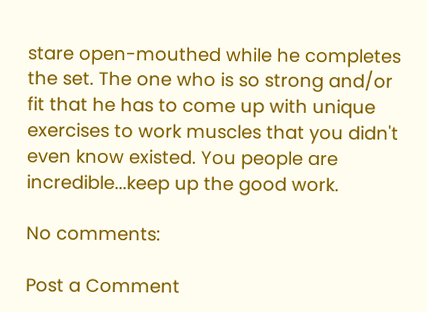stare open-mouthed while he completes the set. The one who is so strong and/or fit that he has to come up with unique exercises to work muscles that you didn't even know existed. You people are incredible...keep up the good work.

No comments:

Post a Comment